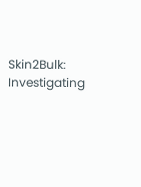Skin2Bulk: Investigating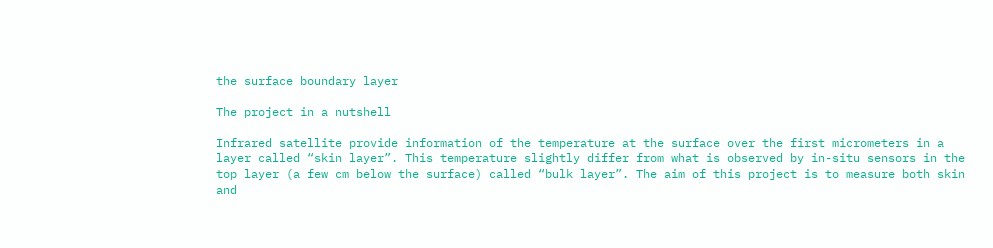the surface boundary layer

The project in a nutshell

Infrared satellite provide information of the temperature at the surface over the first micrometers in a layer called “skin layer”. This temperature slightly differ from what is observed by in-situ sensors in the top layer (a few cm below the surface) called “bulk layer”. The aim of this project is to measure both skin and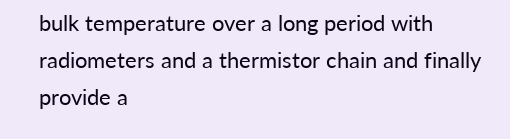bulk temperature over a long period with radiometers and a thermistor chain and finally provide a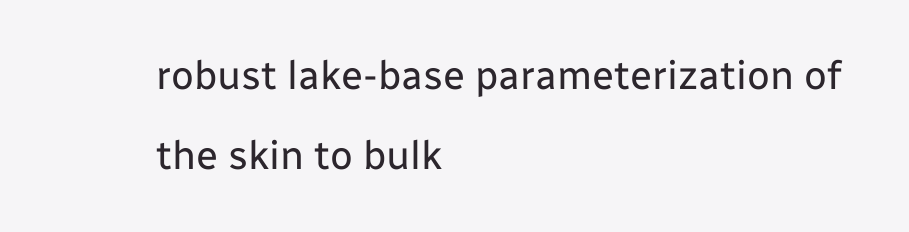robust lake-base parameterization of the skin to bulk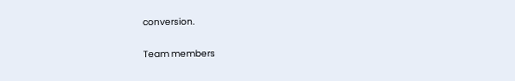conversion.

Team members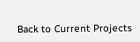Back to Current Projects